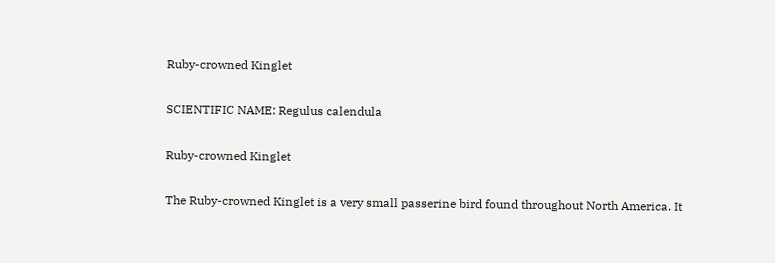Ruby-crowned Kinglet

SCIENTIFIC NAME: Regulus calendula

Ruby-crowned Kinglet

The Ruby-crowned Kinglet is a very small passerine bird found throughout North America. It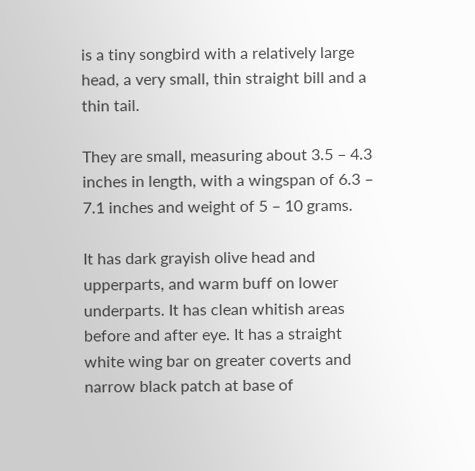is a tiny songbird with a relatively large head, a very small, thin straight bill and a thin tail.

They are small, measuring about 3.5 – 4.3 inches in length, with a wingspan of 6.3 – 7.1 inches and weight of 5 – 10 grams.

It has dark grayish olive head and upperparts, and warm buff on lower underparts. It has clean whitish areas before and after eye. It has a straight white wing bar on greater coverts and narrow black patch at base of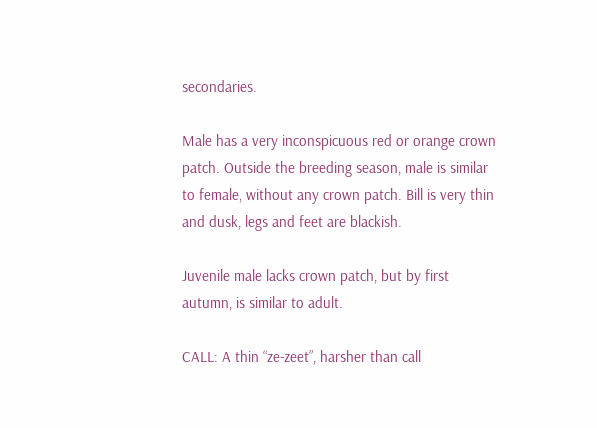secondaries.

Male has a very inconspicuous red or orange crown patch. Outside the breeding season, male is similar to female, without any crown patch. Bill is very thin and dusk, legs and feet are blackish.

Juvenile male lacks crown patch, but by first autumn, is similar to adult.

CALL: A thin “ze-zeet”, harsher than call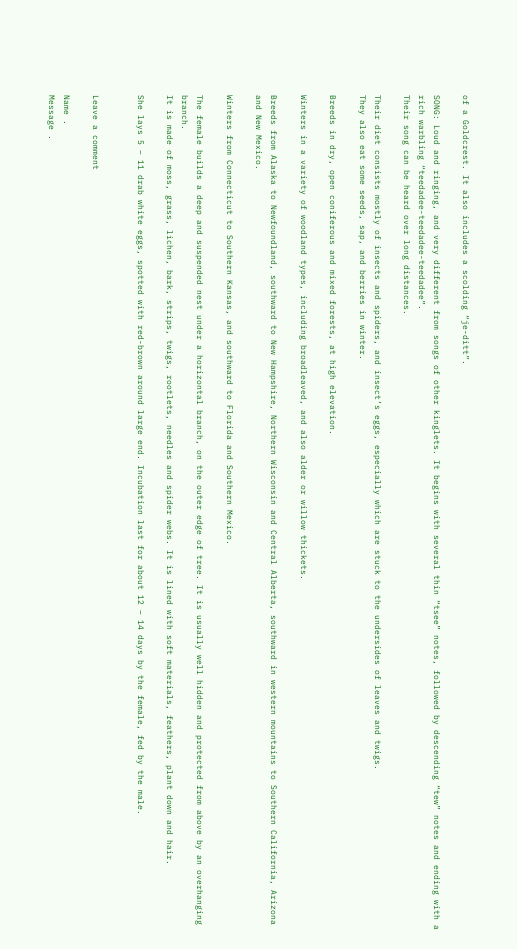of a Goldcrest. It also includes a scolding “je-ditt”.

SONG: Loud and ringing, and very different from songs of other kinglets. It begins with several thin “tsee” notes, followed by descending “tew” notes and ending with a rich warbling “teedadee-teedadee-teedadee”.
Their song can be heard over long distances.

Their diet consists mostly of insects and spiders, and insect’s eggs, especially which are stuck to the undersides of leaves and twigs.
They also eat some seeds, sap, and berries in winter.

Breeds in dry, open coniferous and mixed forests, at high elevation.

Winters in a variety of woodland types, including broadleaved, and also alder or willow thickets.

Breeds from Alaska to Newfoundland, southward to New Hampshire, Northern Wisconsin and Central Alberta, southward in western mountains to Southern California, Arizona and New Mexico.

Winters from Connecticut to Southern Kansas, and southward to Florida and Southern Mexico.

The female builds a deep and suspended nest under a horizontal branch, on the outer edge of tree. It is usually well hidden and protected from above by an overhanging branch.
It is made of moss, grass, lichen, bark, strips, twigs, rootlets, needles and spider webs. It is lined with soft materials, feathers, plant down and hair.

She lays 5 – 11 drab white eggs, spotted with red-brown around large end. Incubation last for about 12 – 14 days by the female, fed by the male.


Leave a comment

Name .
Message .